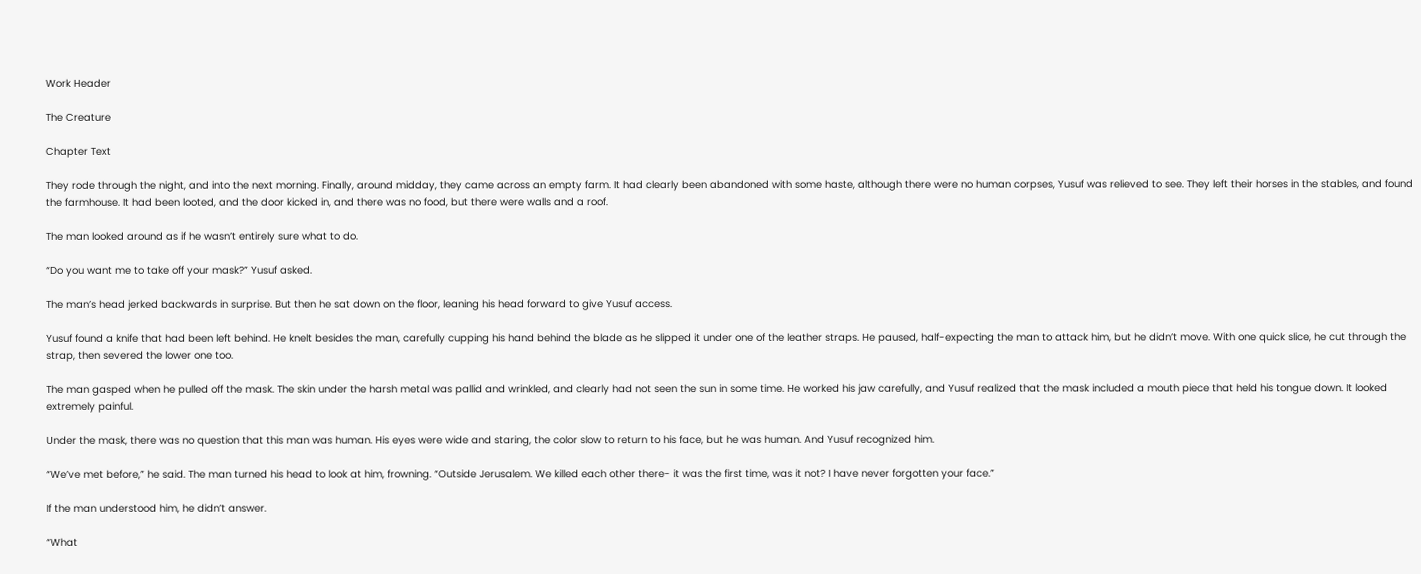Work Header

The Creature

Chapter Text

They rode through the night, and into the next morning. Finally, around midday, they came across an empty farm. It had clearly been abandoned with some haste, although there were no human corpses, Yusuf was relieved to see. They left their horses in the stables, and found the farmhouse. It had been looted, and the door kicked in, and there was no food, but there were walls and a roof.

The man looked around as if he wasn’t entirely sure what to do.

“Do you want me to take off your mask?” Yusuf asked.

The man’s head jerked backwards in surprise. But then he sat down on the floor, leaning his head forward to give Yusuf access.

Yusuf found a knife that had been left behind. He knelt besides the man, carefully cupping his hand behind the blade as he slipped it under one of the leather straps. He paused, half-expecting the man to attack him, but he didn’t move. With one quick slice, he cut through the strap, then severed the lower one too.

The man gasped when he pulled off the mask. The skin under the harsh metal was pallid and wrinkled, and clearly had not seen the sun in some time. He worked his jaw carefully, and Yusuf realized that the mask included a mouth piece that held his tongue down. It looked extremely painful.

Under the mask, there was no question that this man was human. His eyes were wide and staring, the color slow to return to his face, but he was human. And Yusuf recognized him.

“We’ve met before,” he said. The man turned his head to look at him, frowning. “Outside Jerusalem. We killed each other there- it was the first time, was it not? I have never forgotten your face.”

If the man understood him, he didn’t answer.

“What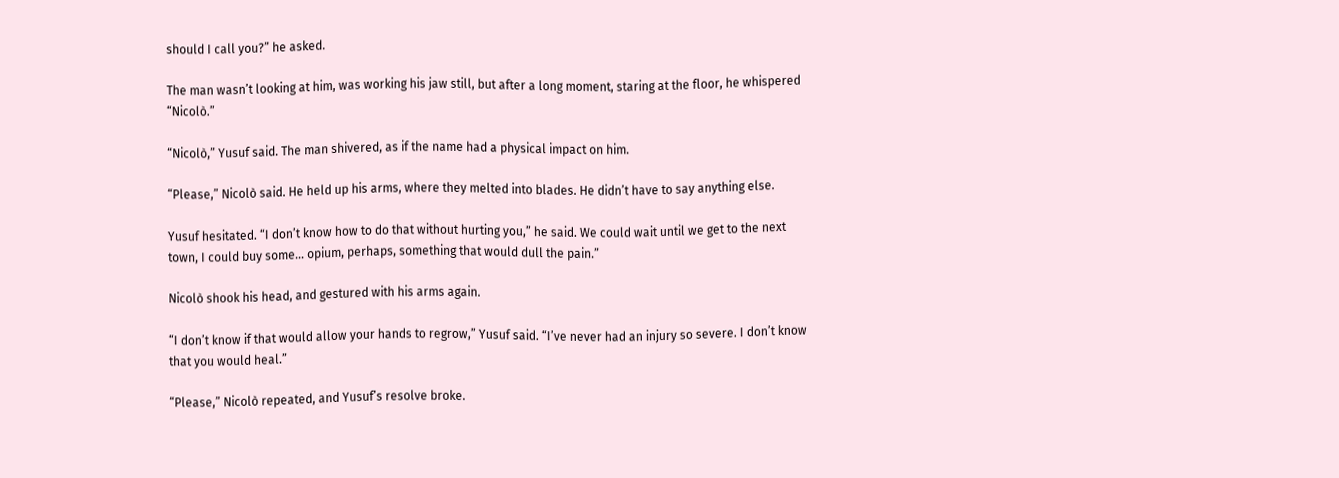should I call you?” he asked.

The man wasn’t looking at him, was working his jaw still, but after a long moment, staring at the floor, he whispered “Nicolò.”

“Nicolò,” Yusuf said. The man shivered, as if the name had a physical impact on him.

“Please,” Nicolò said. He held up his arms, where they melted into blades. He didn’t have to say anything else.

Yusuf hesitated. “I don’t know how to do that without hurting you,” he said. We could wait until we get to the next town, I could buy some… opium, perhaps, something that would dull the pain.”

Nicolò shook his head, and gestured with his arms again.

“I don’t know if that would allow your hands to regrow,” Yusuf said. “I’ve never had an injury so severe. I don’t know that you would heal.”

“Please,” Nicolò repeated, and Yusuf’s resolve broke.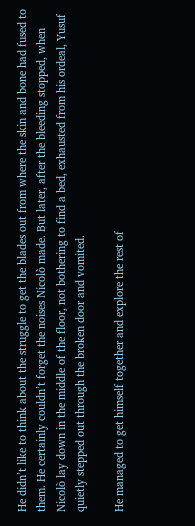He didn’t like to think about the struggle to get the blades out from where the skin and bone had fused to them. He certainly couldn’t forget the noises Nicolò made. But later, after the bleeding stopped, when Nicolò lay down in the middle of the floor, not bothering to find a bed, exhausted from his ordeal, Yusuf quietly stepped out through the broken door and vomited.

He managed to get himself together and explore the rest of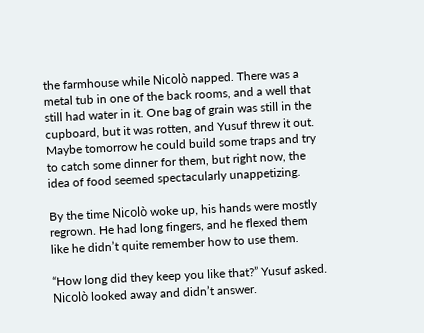the farmhouse while Nicolò napped. There was a metal tub in one of the back rooms, and a well that still had water in it. One bag of grain was still in the cupboard, but it was rotten, and Yusuf threw it out. Maybe tomorrow he could build some traps and try to catch some dinner for them, but right now, the idea of food seemed spectacularly unappetizing.

By the time Nicolò woke up, his hands were mostly regrown. He had long fingers, and he flexed them like he didn’t quite remember how to use them.

“How long did they keep you like that?” Yusuf asked. Nicolò looked away and didn’t answer.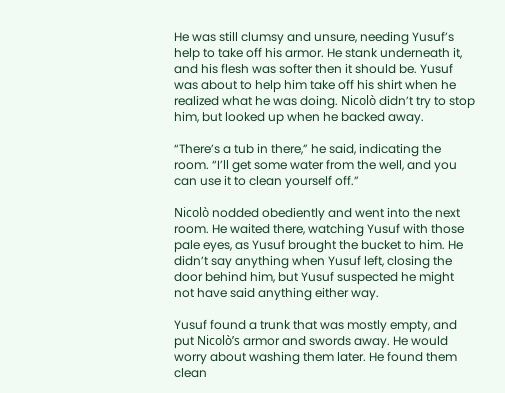He was still clumsy and unsure, needing Yusuf’s help to take off his armor. He stank underneath it, and his flesh was softer then it should be. Yusuf was about to help him take off his shirt when he realized what he was doing. Nicolò didn’t try to stop him, but looked up when he backed away.

“There’s a tub in there,” he said, indicating the room. “I’ll get some water from the well, and you can use it to clean yourself off.”

Nicolò nodded obediently and went into the next room. He waited there, watching Yusuf with those pale eyes, as Yusuf brought the bucket to him. He didn’t say anything when Yusuf left, closing the door behind him, but Yusuf suspected he might not have said anything either way.

Yusuf found a trunk that was mostly empty, and put Nicolò’s armor and swords away. He would worry about washing them later. He found them clean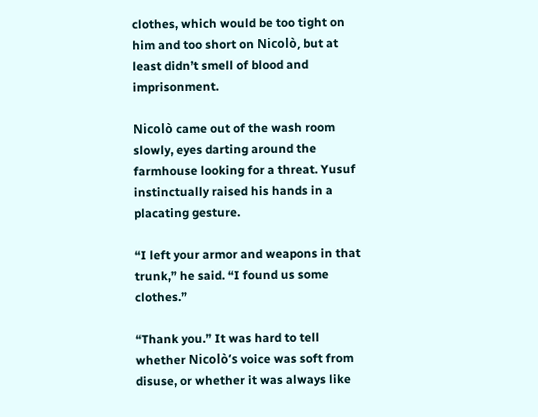clothes, which would be too tight on him and too short on Nicolò, but at least didn’t smell of blood and imprisonment.

Nicolò came out of the wash room slowly, eyes darting around the farmhouse looking for a threat. Yusuf instinctually raised his hands in a placating gesture.

“I left your armor and weapons in that trunk,” he said. “I found us some clothes.”

“Thank you.” It was hard to tell whether Nicolò’s voice was soft from disuse, or whether it was always like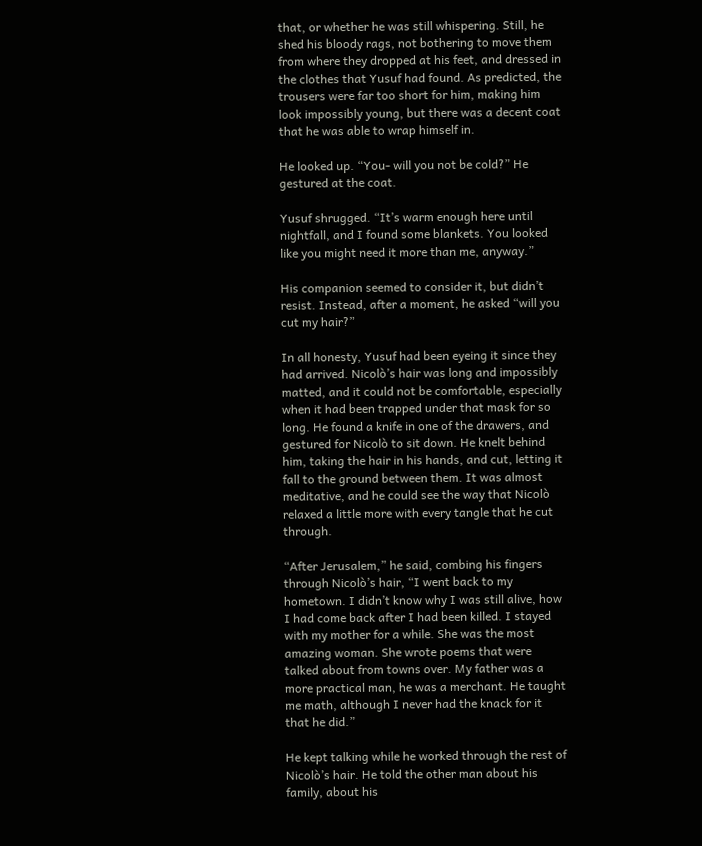that, or whether he was still whispering. Still, he shed his bloody rags, not bothering to move them from where they dropped at his feet, and dressed in the clothes that Yusuf had found. As predicted, the trousers were far too short for him, making him look impossibly young, but there was a decent coat that he was able to wrap himself in.

He looked up. “You- will you not be cold?” He gestured at the coat.

Yusuf shrugged. “It’s warm enough here until nightfall, and I found some blankets. You looked like you might need it more than me, anyway.”

His companion seemed to consider it, but didn’t resist. Instead, after a moment, he asked “will you cut my hair?”

In all honesty, Yusuf had been eyeing it since they had arrived. Nicolò’s hair was long and impossibly matted, and it could not be comfortable, especially when it had been trapped under that mask for so long. He found a knife in one of the drawers, and gestured for Nicolò to sit down. He knelt behind him, taking the hair in his hands, and cut, letting it fall to the ground between them. It was almost meditative, and he could see the way that Nicolò relaxed a little more with every tangle that he cut through.

“After Jerusalem,” he said, combing his fingers through Nicolò’s hair, “I went back to my hometown. I didn’t know why I was still alive, how I had come back after I had been killed. I stayed with my mother for a while. She was the most amazing woman. She wrote poems that were talked about from towns over. My father was a more practical man, he was a merchant. He taught me math, although I never had the knack for it that he did.”

He kept talking while he worked through the rest of Nicolò’s hair. He told the other man about his family, about his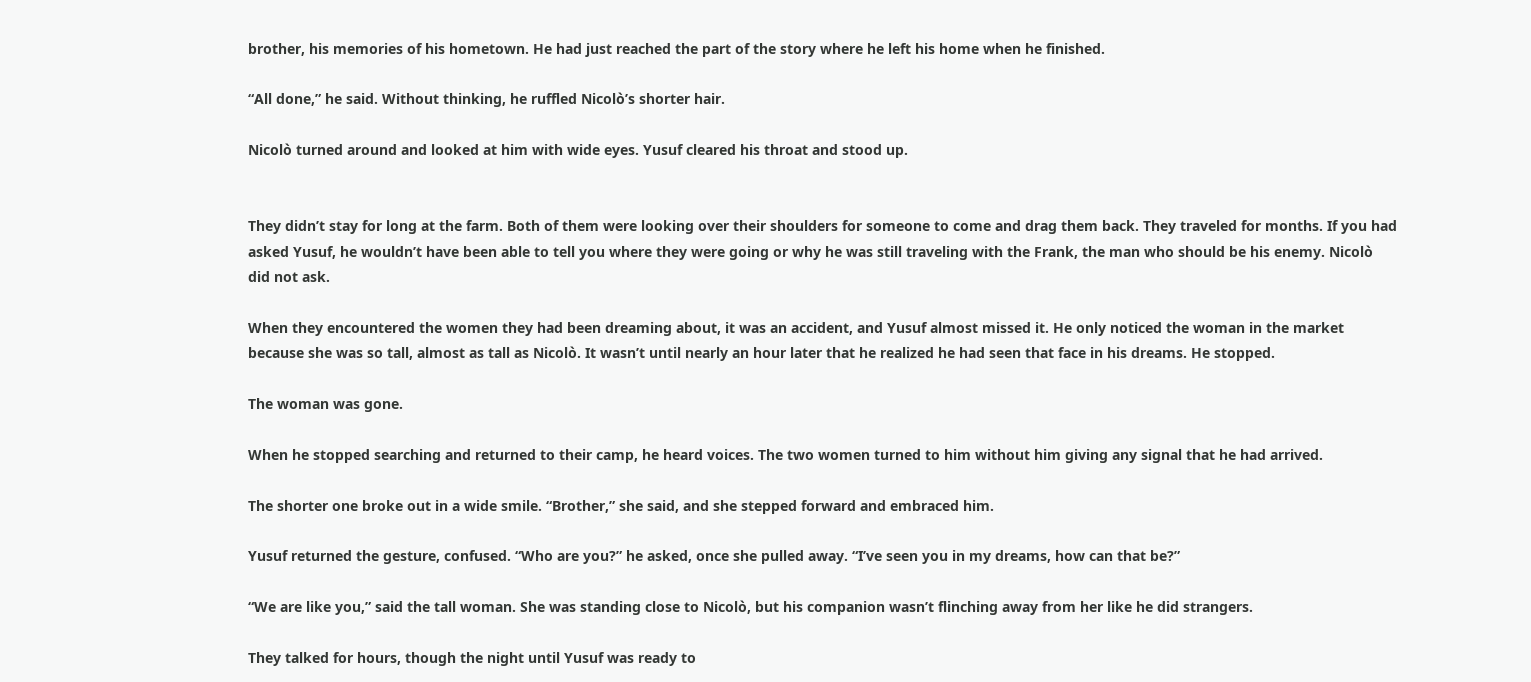brother, his memories of his hometown. He had just reached the part of the story where he left his home when he finished.

“All done,” he said. Without thinking, he ruffled Nicolò’s shorter hair.

Nicolò turned around and looked at him with wide eyes. Yusuf cleared his throat and stood up.


They didn’t stay for long at the farm. Both of them were looking over their shoulders for someone to come and drag them back. They traveled for months. If you had asked Yusuf, he wouldn’t have been able to tell you where they were going or why he was still traveling with the Frank, the man who should be his enemy. Nicolò did not ask.

When they encountered the women they had been dreaming about, it was an accident, and Yusuf almost missed it. He only noticed the woman in the market because she was so tall, almost as tall as Nicolò. It wasn’t until nearly an hour later that he realized he had seen that face in his dreams. He stopped.

The woman was gone.

When he stopped searching and returned to their camp, he heard voices. The two women turned to him without him giving any signal that he had arrived.

The shorter one broke out in a wide smile. “Brother,” she said, and she stepped forward and embraced him.

Yusuf returned the gesture, confused. “Who are you?” he asked, once she pulled away. “I’ve seen you in my dreams, how can that be?”

“We are like you,” said the tall woman. She was standing close to Nicolò, but his companion wasn’t flinching away from her like he did strangers.

They talked for hours, though the night until Yusuf was ready to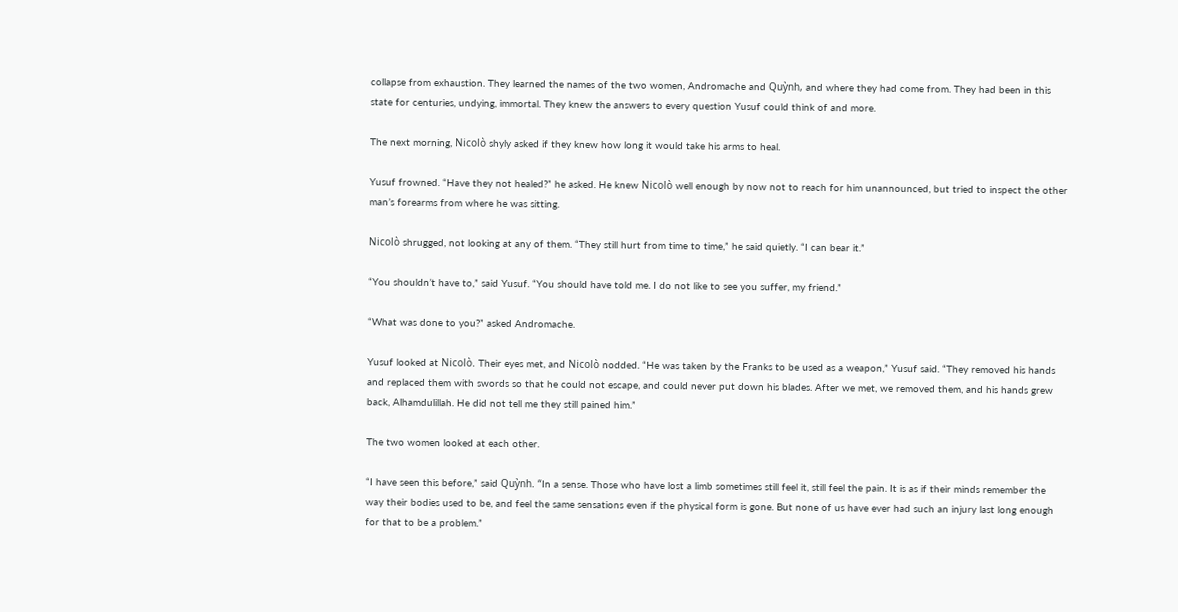collapse from exhaustion. They learned the names of the two women, Andromache and Quỳnh, and where they had come from. They had been in this state for centuries, undying, immortal. They knew the answers to every question Yusuf could think of and more.

The next morning, Nicolò shyly asked if they knew how long it would take his arms to heal.

Yusuf frowned. “Have they not healed?” he asked. He knew Nicolò well enough by now not to reach for him unannounced, but tried to inspect the other man’s forearms from where he was sitting.

Nicolò shrugged, not looking at any of them. “They still hurt from time to time,” he said quietly. “I can bear it.”

“You shouldn’t have to,” said Yusuf. “You should have told me. I do not like to see you suffer, my friend.”

“What was done to you?” asked Andromache.

Yusuf looked at Nicolò. Their eyes met, and Nicolò nodded. “He was taken by the Franks to be used as a weapon,” Yusuf said. “They removed his hands and replaced them with swords so that he could not escape, and could never put down his blades. After we met, we removed them, and his hands grew back, Alhamdulillah. He did not tell me they still pained him.”

The two women looked at each other.

“I have seen this before,” said Quỳnh. “In a sense. Those who have lost a limb sometimes still feel it, still feel the pain. It is as if their minds remember the way their bodies used to be, and feel the same sensations even if the physical form is gone. But none of us have ever had such an injury last long enough for that to be a problem.”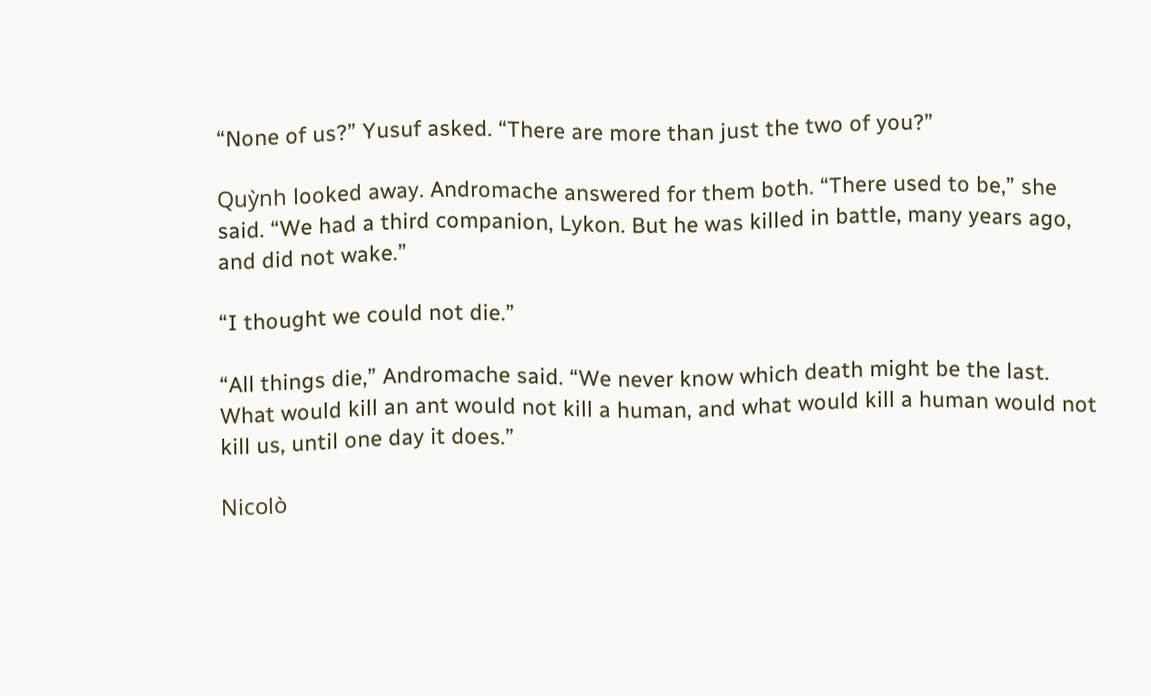“None of us?” Yusuf asked. “There are more than just the two of you?”

Quỳnh looked away. Andromache answered for them both. “There used to be,” she said. “We had a third companion, Lykon. But he was killed in battle, many years ago, and did not wake.”

“I thought we could not die.”

“All things die,” Andromache said. “We never know which death might be the last. What would kill an ant would not kill a human, and what would kill a human would not kill us, until one day it does.”

Nicolò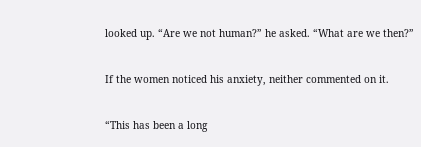looked up. “Are we not human?” he asked. “What are we then?”

If the women noticed his anxiety, neither commented on it.

“This has been a long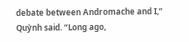debate between Andromache and I,” Quỳnh said. “Long ago,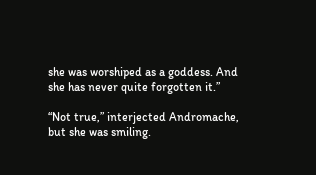she was worshiped as a goddess. And she has never quite forgotten it.”

“Not true,” interjected Andromache, but she was smiling.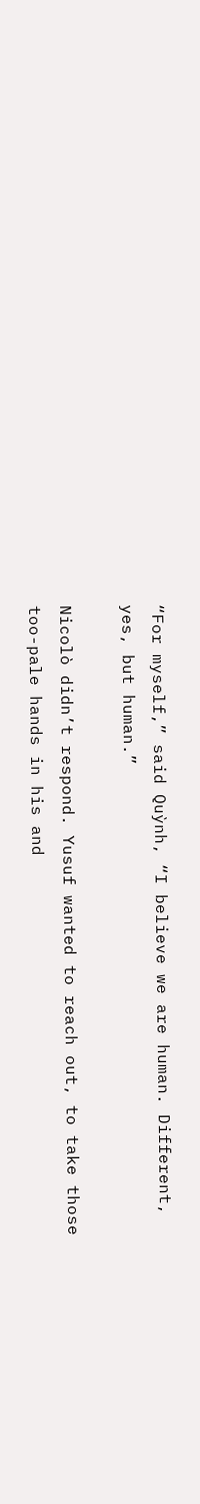“For myself,” said Quỳnh, “I believe we are human. Different, yes, but human.”

Nicolò didn’t respond. Yusuf wanted to reach out, to take those too-pale hands in his and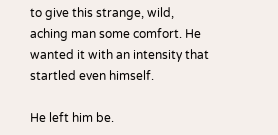to give this strange, wild, aching man some comfort. He wanted it with an intensity that startled even himself.

He left him be.